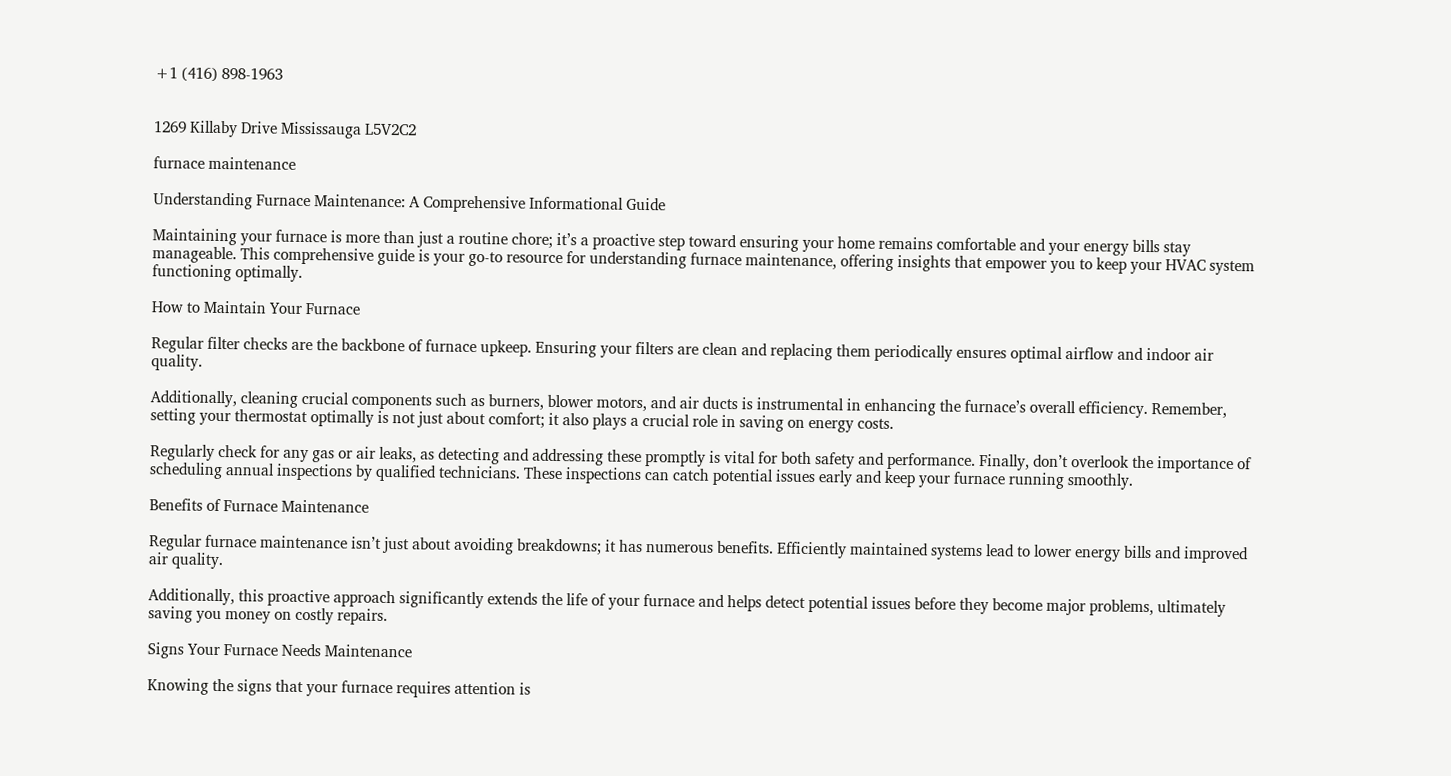+1 (416) 898-1963


1269 Killaby Drive Mississauga L5V2C2

furnace maintenance

Understanding Furnace Maintenance: A Comprehensive Informational Guide

Maintaining your furnace is more than just a routine chore; it’s a proactive step toward ensuring your home remains comfortable and your energy bills stay manageable. This comprehensive guide is your go-to resource for understanding furnace maintenance, offering insights that empower you to keep your HVAC system functioning optimally.

How to Maintain Your Furnace

Regular filter checks are the backbone of furnace upkeep. Ensuring your filters are clean and replacing them periodically ensures optimal airflow and indoor air quality.

Additionally, cleaning crucial components such as burners, blower motors, and air ducts is instrumental in enhancing the furnace’s overall efficiency. Remember, setting your thermostat optimally is not just about comfort; it also plays a crucial role in saving on energy costs.

Regularly check for any gas or air leaks, as detecting and addressing these promptly is vital for both safety and performance. Finally, don’t overlook the importance of scheduling annual inspections by qualified technicians. These inspections can catch potential issues early and keep your furnace running smoothly.

Benefits of Furnace Maintenance

Regular furnace maintenance isn’t just about avoiding breakdowns; it has numerous benefits. Efficiently maintained systems lead to lower energy bills and improved air quality.

Additionally, this proactive approach significantly extends the life of your furnace and helps detect potential issues before they become major problems, ultimately saving you money on costly repairs.

Signs Your Furnace Needs Maintenance

Knowing the signs that your furnace requires attention is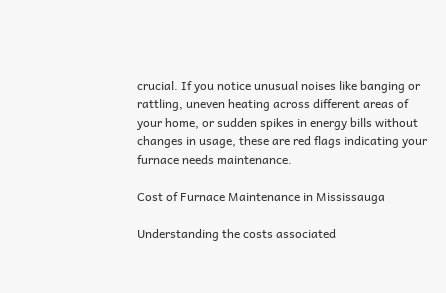crucial. If you notice unusual noises like banging or rattling, uneven heating across different areas of your home, or sudden spikes in energy bills without changes in usage, these are red flags indicating your furnace needs maintenance.

Cost of Furnace Maintenance in Mississauga

Understanding the costs associated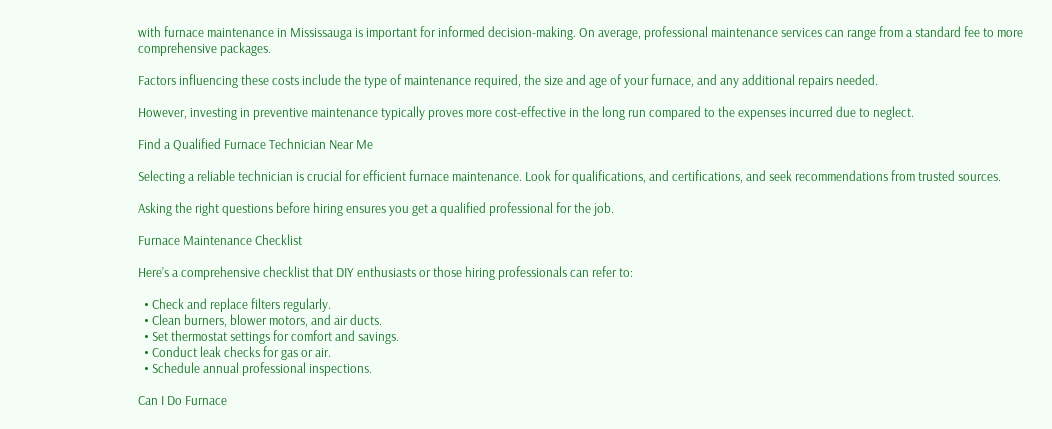with furnace maintenance in Mississauga is important for informed decision-making. On average, professional maintenance services can range from a standard fee to more comprehensive packages.

Factors influencing these costs include the type of maintenance required, the size and age of your furnace, and any additional repairs needed.

However, investing in preventive maintenance typically proves more cost-effective in the long run compared to the expenses incurred due to neglect.

Find a Qualified Furnace Technician Near Me

Selecting a reliable technician is crucial for efficient furnace maintenance. Look for qualifications, and certifications, and seek recommendations from trusted sources.

Asking the right questions before hiring ensures you get a qualified professional for the job.

Furnace Maintenance Checklist

Here’s a comprehensive checklist that DIY enthusiasts or those hiring professionals can refer to:

  • Check and replace filters regularly.
  • Clean burners, blower motors, and air ducts.
  • Set thermostat settings for comfort and savings.
  • Conduct leak checks for gas or air.
  • Schedule annual professional inspections.

Can I Do Furnace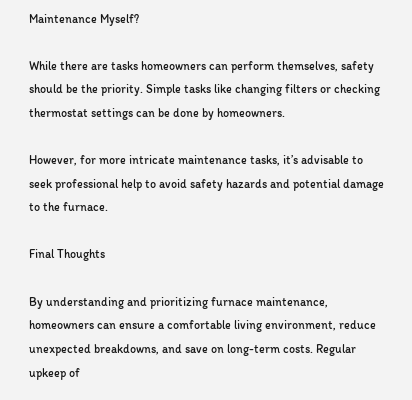Maintenance Myself?

While there are tasks homeowners can perform themselves, safety should be the priority. Simple tasks like changing filters or checking thermostat settings can be done by homeowners.

However, for more intricate maintenance tasks, it’s advisable to seek professional help to avoid safety hazards and potential damage to the furnace.

Final Thoughts

By understanding and prioritizing furnace maintenance, homeowners can ensure a comfortable living environment, reduce unexpected breakdowns, and save on long-term costs. Regular upkeep of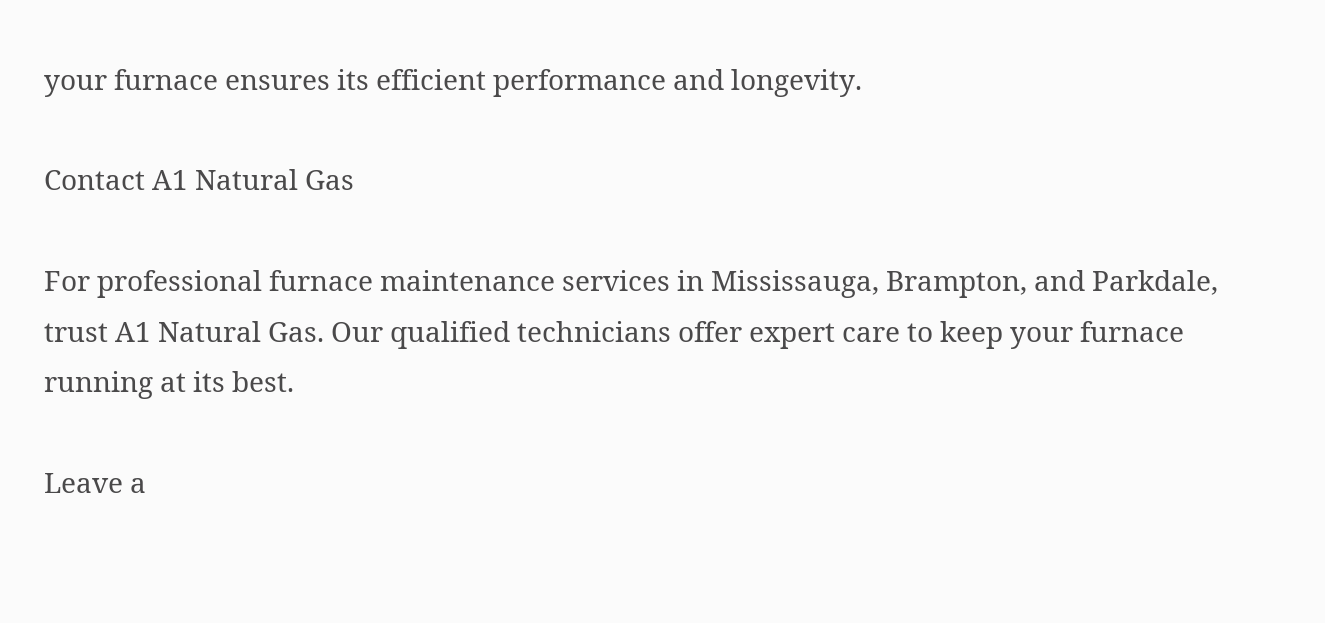your furnace ensures its efficient performance and longevity.

Contact A1 Natural Gas

For professional furnace maintenance services in Mississauga, Brampton, and Parkdale, trust A1 Natural Gas. Our qualified technicians offer expert care to keep your furnace running at its best.

Leave a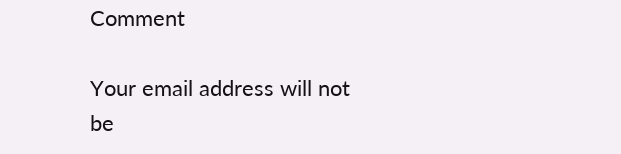Comment

Your email address will not be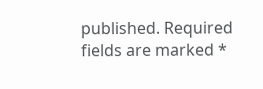published. Required fields are marked *